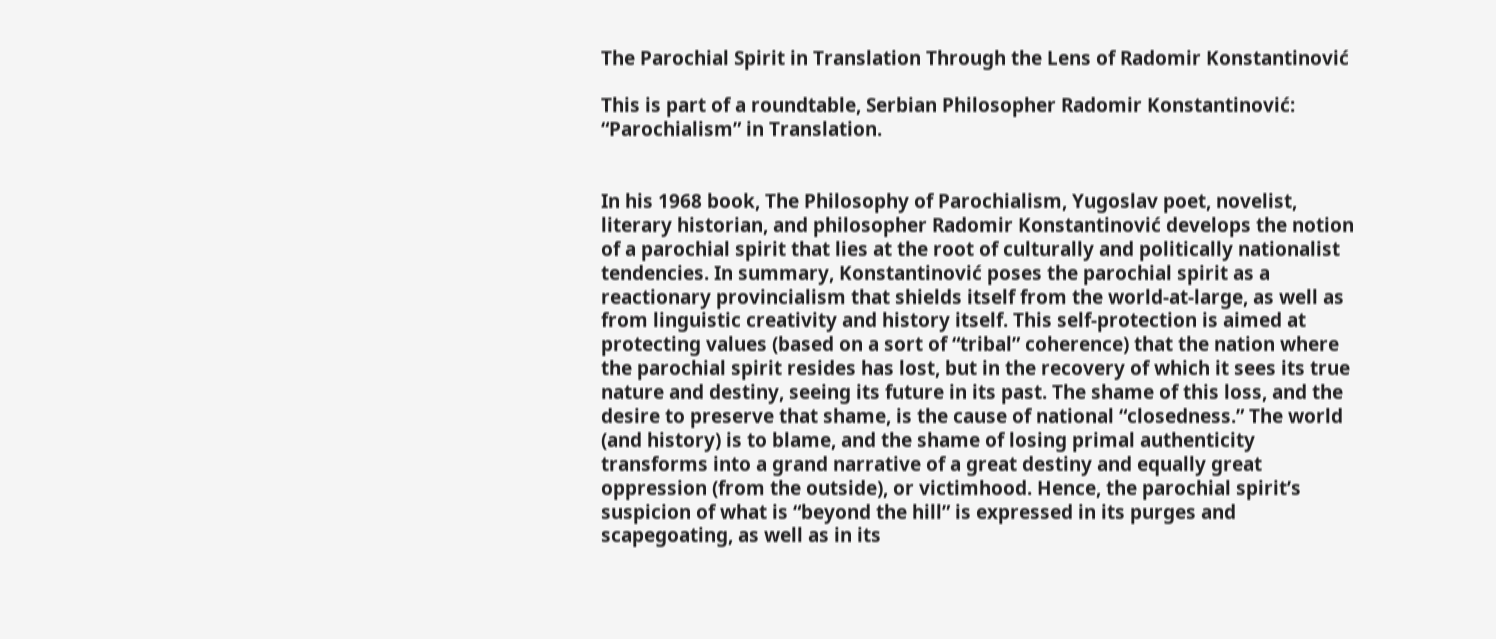The Parochial Spirit in Translation Through the Lens of Radomir Konstantinović

This is part of a roundtable, Serbian Philosopher Radomir Konstantinović: “Parochialism” in Translation.


In his 1968 book, The Philosophy of Parochialism, Yugoslav poet, novelist, literary historian, and philosopher Radomir Konstantinović develops the notion of a parochial spirit that lies at the root of culturally and politically nationalist tendencies. In summary, Konstantinović poses the parochial spirit as a reactionary provincialism that shields itself from the world-at-large, as well as from linguistic creativity and history itself. This self-protection is aimed at protecting values (based on a sort of “tribal” coherence) that the nation where the parochial spirit resides has lost, but in the recovery of which it sees its true nature and destiny, seeing its future in its past. The shame of this loss, and the desire to preserve that shame, is the cause of national “closedness.” The world (and history) is to blame, and the shame of losing primal authenticity transforms into a grand narrative of a great destiny and equally great oppression (from the outside), or victimhood. Hence, the parochial spirit’s suspicion of what is “beyond the hill” is expressed in its purges and scapegoating, as well as in its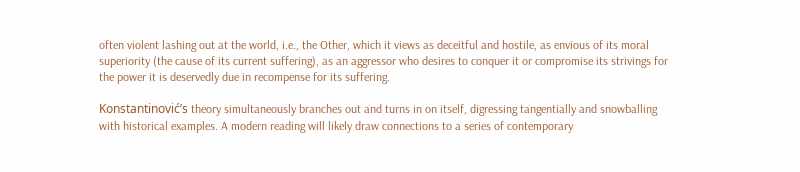often violent lashing out at the world, i.e., the Other, which it views as deceitful and hostile, as envious of its moral superiority (the cause of its current suffering), as an aggressor who desires to conquer it or compromise its strivings for the power it is deservedly due in recompense for its suffering.

Konstantinović’s theory simultaneously branches out and turns in on itself, digressing tangentially and snowballing with historical examples. A modern reading will likely draw connections to a series of contemporary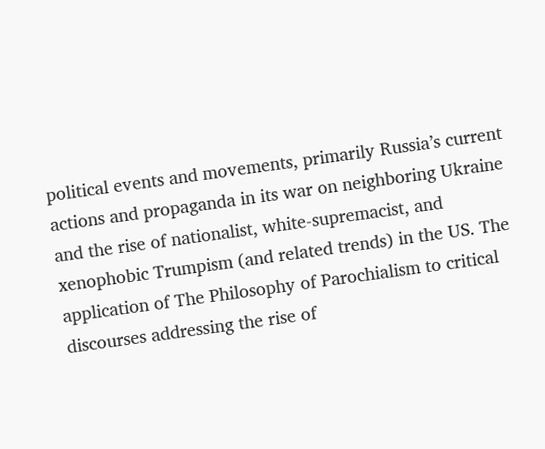political events and movements, primarily Russia’s current actions and propaganda in its war on neighboring Ukraine and the rise of nationalist, white-supremacist, and xenophobic Trumpism (and related trends) in the US. The application of The Philosophy of Parochialism to critical discourses addressing the rise of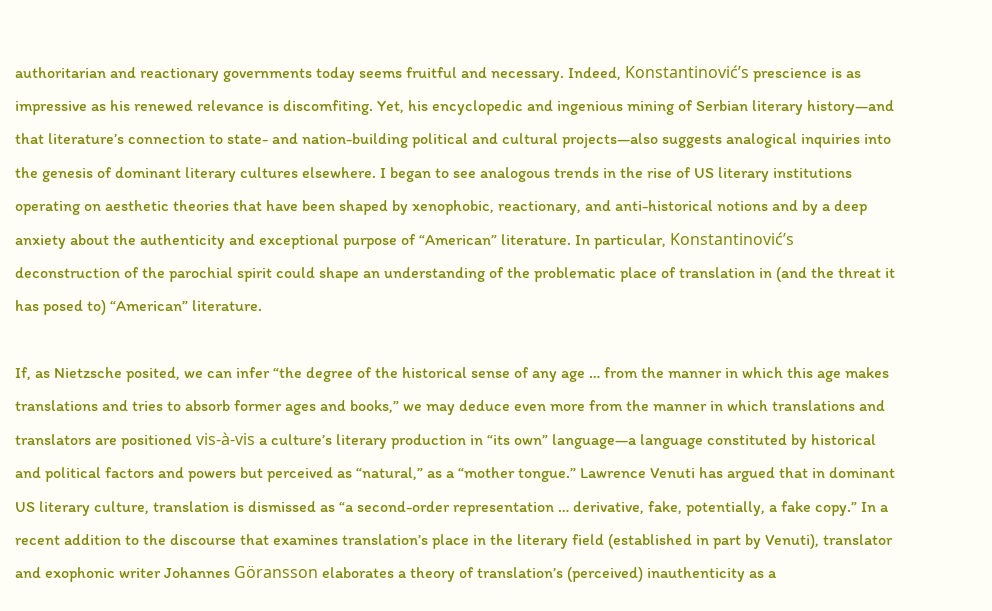authoritarian and reactionary governments today seems fruitful and necessary. Indeed, Konstantinović’s prescience is as impressive as his renewed relevance is discomfiting. Yet, his encyclopedic and ingenious mining of Serbian literary history—and that literature’s connection to state- and nation-building political and cultural projects—also suggests analogical inquiries into the genesis of dominant literary cultures elsewhere. I began to see analogous trends in the rise of US literary institutions operating on aesthetic theories that have been shaped by xenophobic, reactionary, and anti-historical notions and by a deep anxiety about the authenticity and exceptional purpose of “American” literature. In particular, Konstantinović’s deconstruction of the parochial spirit could shape an understanding of the problematic place of translation in (and the threat it has posed to) “American” literature.

If, as Nietzsche posited, we can infer “the degree of the historical sense of any age … from the manner in which this age makes translations and tries to absorb former ages and books,” we may deduce even more from the manner in which translations and translators are positioned vis-à-vis a culture’s literary production in “its own” language—a language constituted by historical and political factors and powers but perceived as “natural,” as a “mother tongue.” Lawrence Venuti has argued that in dominant US literary culture, translation is dismissed as “a second-order representation … derivative, fake, potentially, a fake copy.” In a recent addition to the discourse that examines translation’s place in the literary field (established in part by Venuti), translator and exophonic writer Johannes Göransson elaborates a theory of translation’s (perceived) inauthenticity as a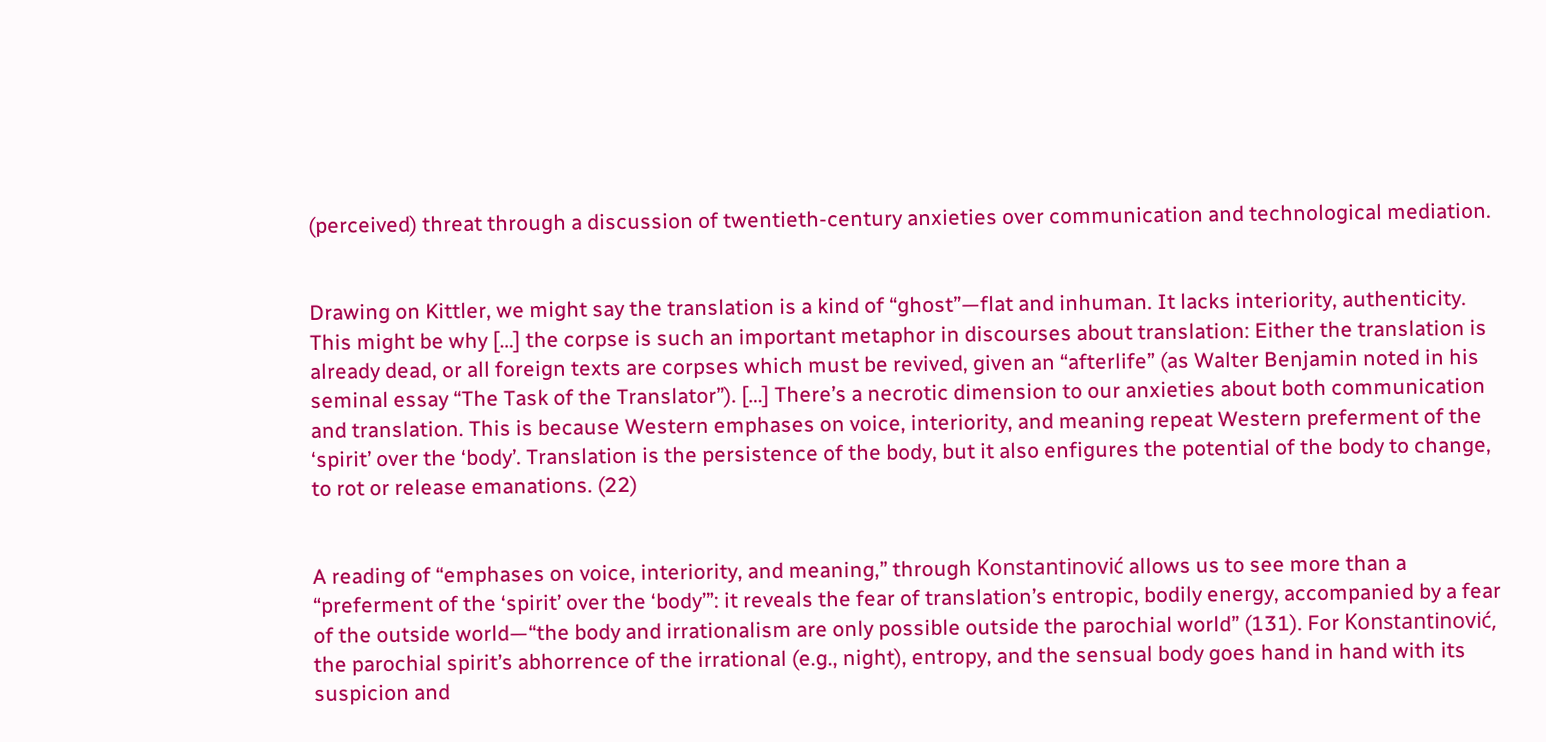(perceived) threat through a discussion of twentieth-century anxieties over communication and technological mediation.


Drawing on Kittler, we might say the translation is a kind of “ghost”—flat and inhuman. It lacks interiority, authenticity. This might be why […] the corpse is such an important metaphor in discourses about translation: Either the translation is already dead, or all foreign texts are corpses which must be revived, given an “afterlife” (as Walter Benjamin noted in his seminal essay “The Task of the Translator”). […] There’s a necrotic dimension to our anxieties about both communication and translation. This is because Western emphases on voice, interiority, and meaning repeat Western preferment of the ‘spirit’ over the ‘body’. Translation is the persistence of the body, but it also enfigures the potential of the body to change, to rot or release emanations. (22)


A reading of “emphases on voice, interiority, and meaning,” through Konstantinović allows us to see more than a “preferment of the ‘spirit’ over the ‘body’”: it reveals the fear of translation’s entropic, bodily energy, accompanied by a fear of the outside world—“the body and irrationalism are only possible outside the parochial world” (131). For Konstantinović, the parochial spirit’s abhorrence of the irrational (e.g., night), entropy, and the sensual body goes hand in hand with its suspicion and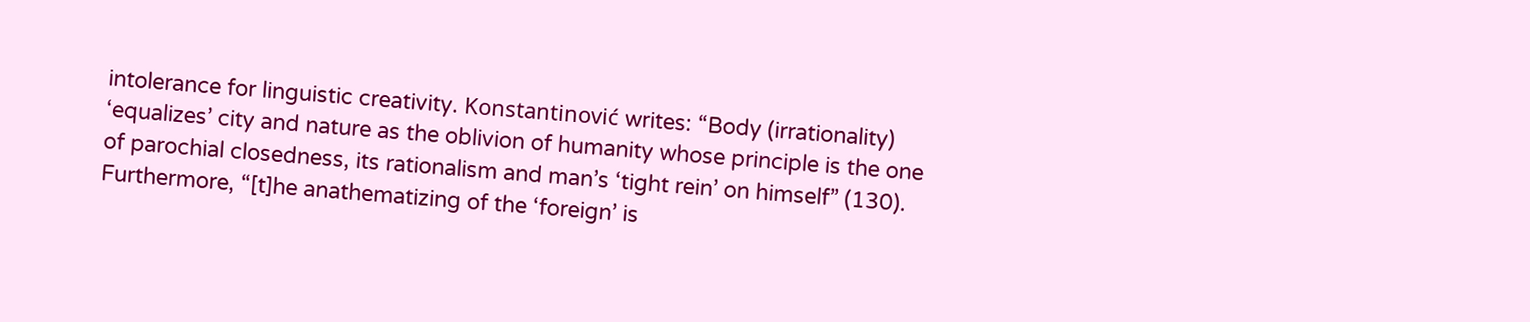intolerance for linguistic creativity. Konstantinović writes: “Body (irrationality) ‘equalizes’ city and nature as the oblivion of humanity whose principle is the one of parochial closedness, its rationalism and man’s ‘tight rein’ on himself” (130). Furthermore, “[t]he anathematizing of the ‘foreign’ is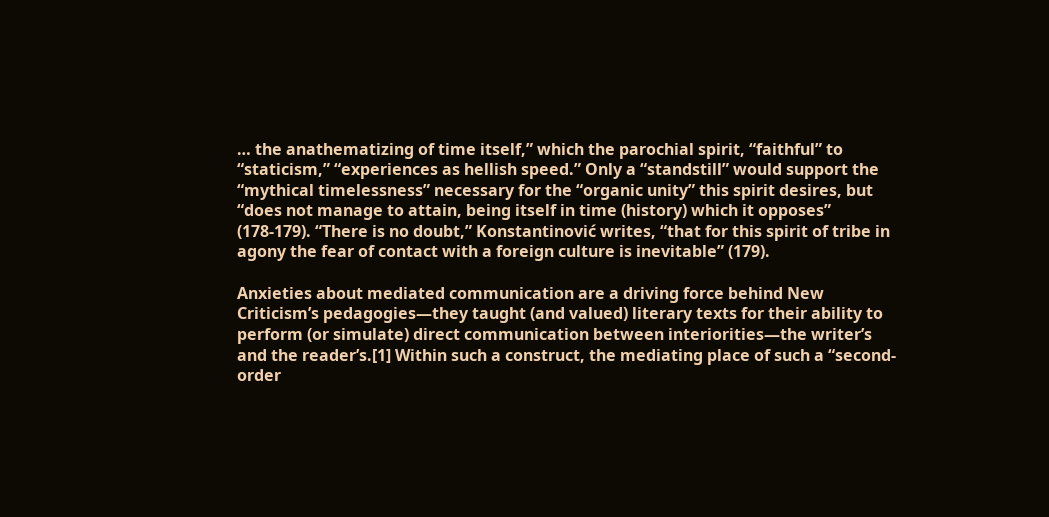… the anathematizing of time itself,” which the parochial spirit, “faithful” to “staticism,” “experiences as hellish speed.” Only a “standstill” would support the “mythical timelessness” necessary for the “organic unity” this spirit desires, but “does not manage to attain, being itself in time (history) which it opposes” (178-179). “There is no doubt,” Konstantinović writes, “that for this spirit of tribe in agony the fear of contact with a foreign culture is inevitable” (179).

Anxieties about mediated communication are a driving force behind New Criticism’s pedagogies—they taught (and valued) literary texts for their ability to perform (or simulate) direct communication between interiorities—the writer’s and the reader’s.[1] Within such a construct, the mediating place of such a “second-order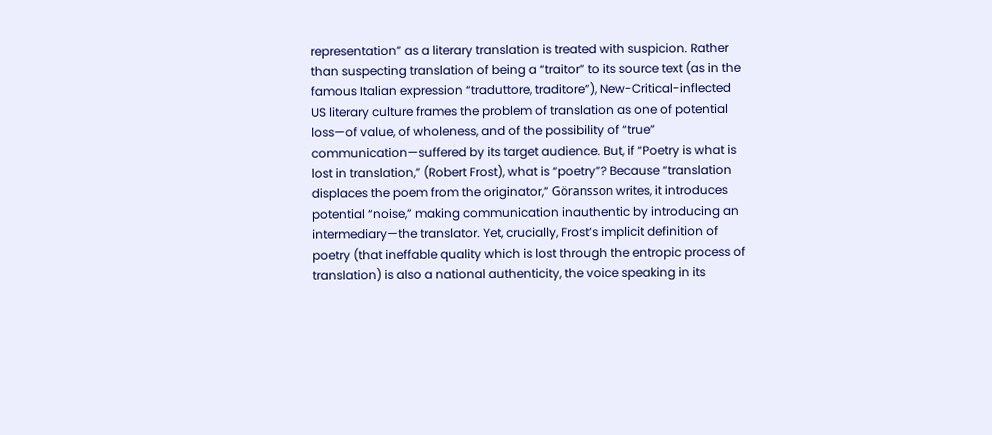representation” as a literary translation is treated with suspicion. Rather than suspecting translation of being a “traitor” to its source text (as in the famous Italian expression “traduttore, traditore”), New-Critical-inflected US literary culture frames the problem of translation as one of potential loss—of value, of wholeness, and of the possibility of “true” communication—suffered by its target audience. But, if “Poetry is what is lost in translation,” (Robert Frost), what is “poetry”? Because “translation displaces the poem from the originator,” Göransson writes, it introduces potential “noise,” making communication inauthentic by introducing an intermediary—the translator. Yet, crucially, Frost’s implicit definition of poetry (that ineffable quality which is lost through the entropic process of translation) is also a national authenticity, the voice speaking in its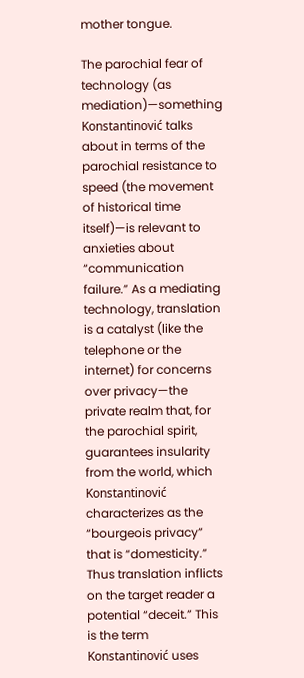mother tongue.

The parochial fear of technology (as mediation)—something Konstantinović talks about in terms of the parochial resistance to speed (the movement of historical time itself)—is relevant to anxieties about “communication failure.” As a mediating technology, translation is a catalyst (like the telephone or the internet) for concerns over privacy—the private realm that, for the parochial spirit, guarantees insularity from the world, which Konstantinović characterizes as the “bourgeois privacy” that is “domesticity.” Thus translation inflicts on the target reader a potential “deceit.” This is the term Konstantinović uses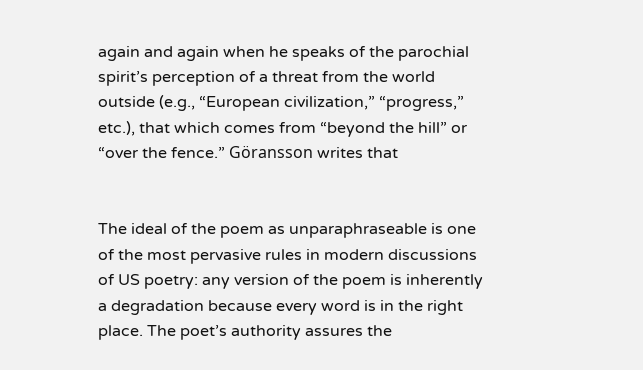again and again when he speaks of the parochial spirit’s perception of a threat from the world outside (e.g., “European civilization,” “progress,” etc.), that which comes from “beyond the hill” or “over the fence.” Göransson writes that


The ideal of the poem as unparaphraseable is one of the most pervasive rules in modern discussions of US poetry: any version of the poem is inherently a degradation because every word is in the right place. The poet’s authority assures the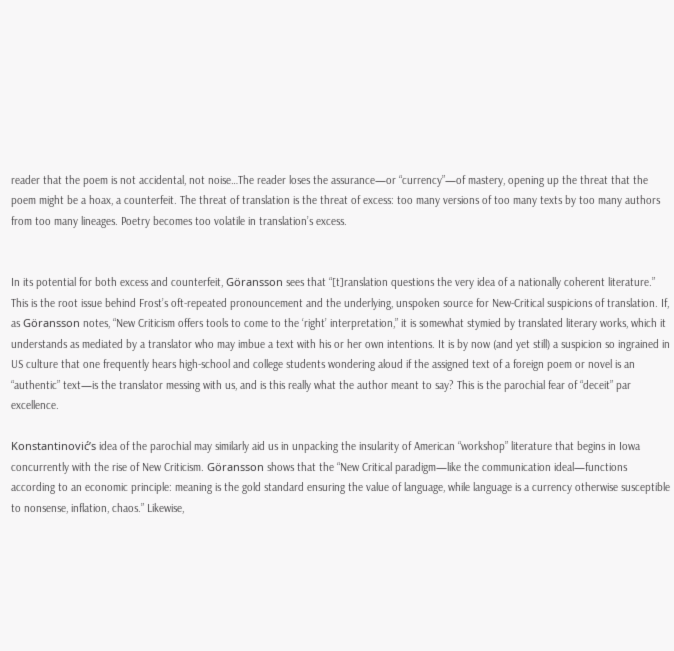reader that the poem is not accidental, not noise…The reader loses the assurance—or “currency”—of mastery, opening up the threat that the poem might be a hoax, a counterfeit. The threat of translation is the threat of excess: too many versions of too many texts by too many authors from too many lineages. Poetry becomes too volatile in translation’s excess.


In its potential for both excess and counterfeit, Göransson sees that “[t]ranslation questions the very idea of a nationally coherent literature.” This is the root issue behind Frost’s oft-repeated pronouncement and the underlying, unspoken source for New-Critical suspicions of translation. If, as Göransson notes, “New Criticism offers tools to come to the ‘right’ interpretation,” it is somewhat stymied by translated literary works, which it understands as mediated by a translator who may imbue a text with his or her own intentions. It is by now (and yet still) a suspicion so ingrained in US culture that one frequently hears high-school and college students wondering aloud if the assigned text of a foreign poem or novel is an “authentic” text—is the translator messing with us, and is this really what the author meant to say? This is the parochial fear of “deceit” par excellence.

Konstantinović’s idea of the parochial may similarly aid us in unpacking the insularity of American “workshop” literature that begins in Iowa concurrently with the rise of New Criticism. Göransson shows that the “New Critical paradigm—like the communication ideal—functions according to an economic principle: meaning is the gold standard ensuring the value of language, while language is a currency otherwise susceptible to nonsense, inflation, chaos.” Likewise,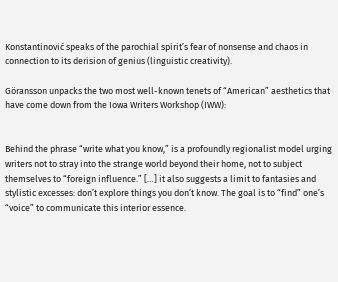Konstantinović speaks of the parochial spirit’s fear of nonsense and chaos in connection to its derision of genius (linguistic creativity).

Göransson unpacks the two most well-known tenets of “American” aesthetics that have come down from the Iowa Writers Workshop (IWW):


Behind the phrase “write what you know,” is a profoundly regionalist model urging writers not to stray into the strange world beyond their home, not to subject themselves to “foreign influence.” […] it also suggests a limit to fantasies and stylistic excesses: don’t explore things you don’t know. The goal is to “find” one’s “voice” to communicate this interior essence.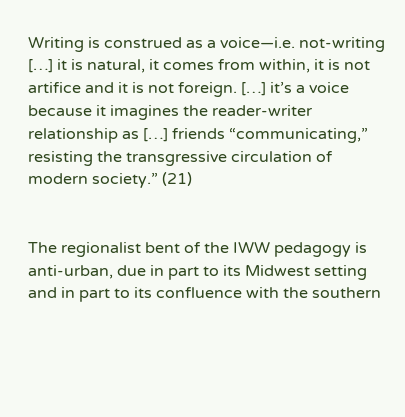Writing is construed as a voice—i.e. not-writing […] it is natural, it comes from within, it is not artifice and it is not foreign. […] it’s a voice because it imagines the reader-writer relationship as […] friends “communicating,” resisting the transgressive circulation of modern society.” (21)


The regionalist bent of the IWW pedagogy is anti-urban, due in part to its Midwest setting and in part to its confluence with the southern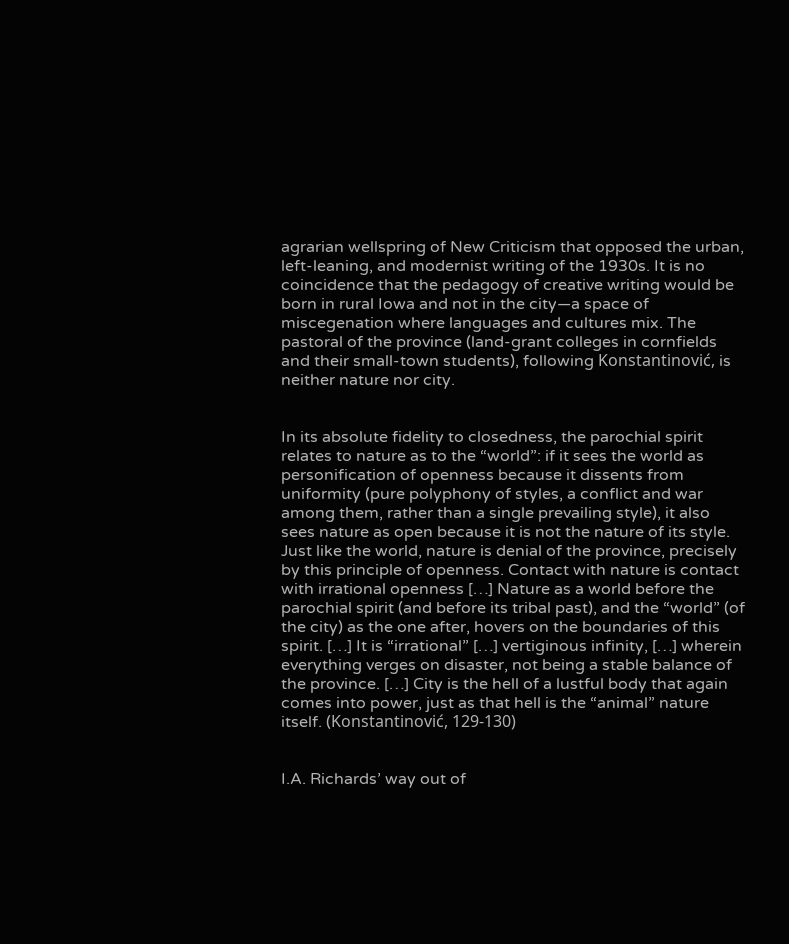agrarian wellspring of New Criticism that opposed the urban, left-leaning, and modernist writing of the 1930s. It is no coincidence that the pedagogy of creative writing would be born in rural Iowa and not in the city—a space of miscegenation where languages and cultures mix. The pastoral of the province (land-grant colleges in cornfields and their small-town students), following Konstantinović, is neither nature nor city.


In its absolute fidelity to closedness, the parochial spirit relates to nature as to the “world”: if it sees the world as personification of openness because it dissents from uniformity (pure polyphony of styles, a conflict and war among them, rather than a single prevailing style), it also sees nature as open because it is not the nature of its style. Just like the world, nature is denial of the province, precisely by this principle of openness. Contact with nature is contact with irrational openness […] Nature as a world before the parochial spirit (and before its tribal past), and the “world” (of the city) as the one after, hovers on the boundaries of this spirit. […] It is “irrational” […] vertiginous infinity, […] wherein everything verges on disaster, not being a stable balance of the province. […] City is the hell of a lustful body that again comes into power, just as that hell is the “animal” nature itself. (Konstantinović, 129-130)


I.A. Richards’ way out of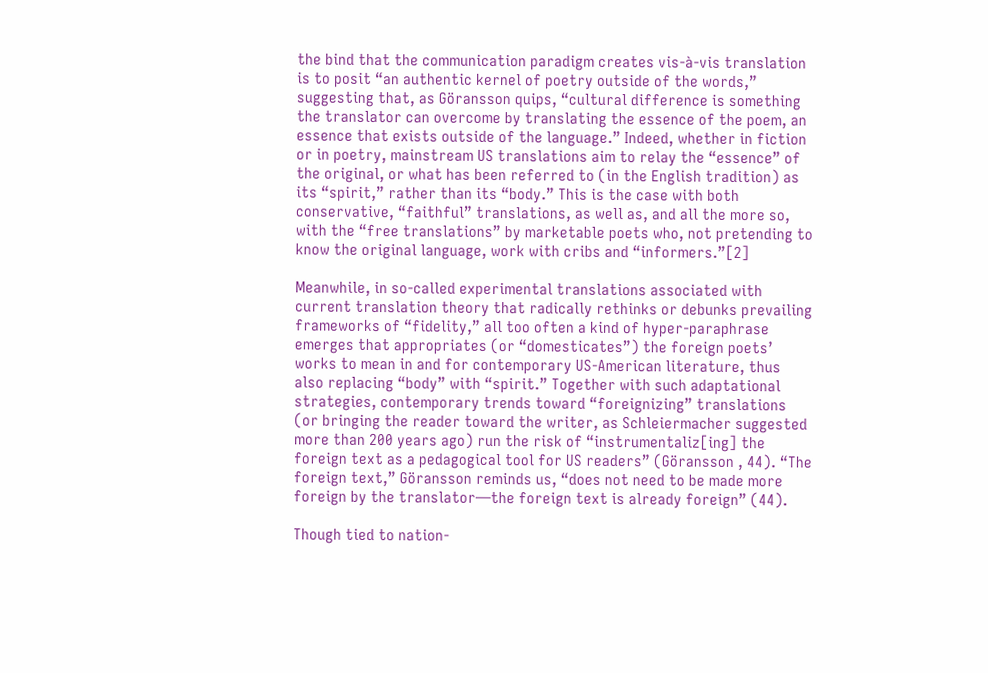the bind that the communication paradigm creates vis-à-vis translation is to posit “an authentic kernel of poetry outside of the words,” suggesting that, as Göransson quips, “cultural difference is something the translator can overcome by translating the essence of the poem, an essence that exists outside of the language.” Indeed, whether in fiction or in poetry, mainstream US translations aim to relay the “essence” of the original, or what has been referred to (in the English tradition) as its “spirit,” rather than its “body.” This is the case with both conservative, “faithful” translations, as well as, and all the more so, with the “free translations” by marketable poets who, not pretending to know the original language, work with cribs and “informers.”[2]

Meanwhile, in so-called experimental translations associated with current translation theory that radically rethinks or debunks prevailing frameworks of “fidelity,” all too often a kind of hyper-paraphrase emerges that appropriates (or “domesticates”) the foreign poets’ works to mean in and for contemporary US-American literature, thus also replacing “body” with “spirit.” Together with such adaptational strategies, contemporary trends toward “foreignizing” translations (or bringing the reader toward the writer, as Schleiermacher suggested more than 200 years ago) run the risk of “instrumentaliz[ing] the foreign text as a pedagogical tool for US readers” (Göransson , 44). “The foreign text,” Göransson reminds us, “does not need to be made more foreign by the translator—the foreign text is already foreign” (44).

Though tied to nation-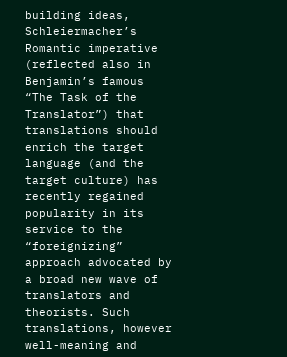building ideas, Schleiermacher’s Romantic imperative (reflected also in Benjamin’s famous “The Task of the Translator”) that translations should enrich the target language (and the target culture) has recently regained popularity in its service to the “foreignizing” approach advocated by a broad new wave of translators and theorists. Such translations, however well-meaning and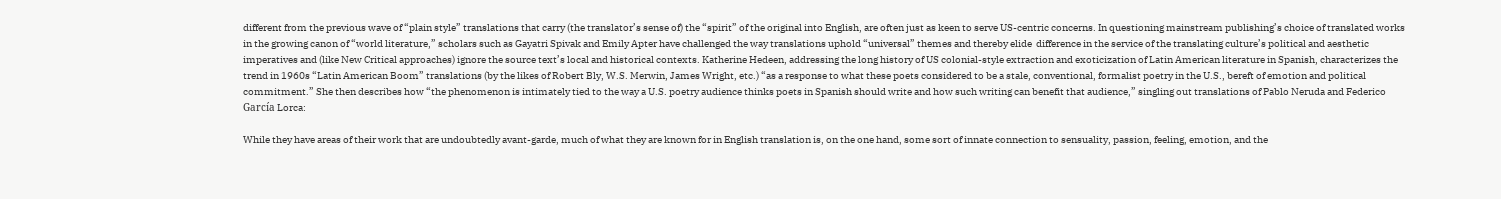different from the previous wave of “plain style” translations that carry (the translator’s sense of) the “spirit” of the original into English, are often just as keen to serve US-centric concerns. In questioning mainstream publishing’s choice of translated works in the growing canon of “world literature,” scholars such as Gayatri Spivak and Emily Apter have challenged the way translations uphold “universal” themes and thereby elide  difference in the service of the translating culture’s political and aesthetic imperatives and (like New Critical approaches) ignore the source text’s local and historical contexts. Katherine Hedeen, addressing the long history of US colonial-style extraction and exoticization of Latin American literature in Spanish, characterizes the trend in 1960s “Latin American Boom” translations (by the likes of Robert Bly, W.S. Merwin, James Wright, etc.) “as a response to what these poets considered to be a stale, conventional, formalist poetry in the U.S., bereft of emotion and political commitment.” She then describes how “the phenomenon is intimately tied to the way a U.S. poetry audience thinks poets in Spanish should write and how such writing can benefit that audience,” singling out translations of Pablo Neruda and Federico García Lorca:

While they have areas of their work that are undoubtedly avant-garde, much of what they are known for in English translation is, on the one hand, some sort of innate connection to sensuality, passion, feeling, emotion, and the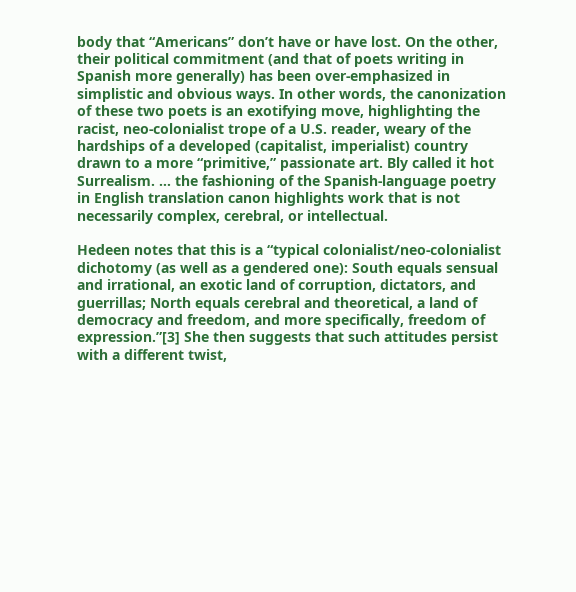body that “Americans” don’t have or have lost. On the other, their political commitment (and that of poets writing in Spanish more generally) has been over-emphasized in simplistic and obvious ways. In other words, the canonization of these two poets is an exotifying move, highlighting the racist, neo-colonialist trope of a U.S. reader, weary of the hardships of a developed (capitalist, imperialist) country drawn to a more “primitive,” passionate art. Bly called it hot Surrealism. … the fashioning of the Spanish-language poetry in English translation canon highlights work that is not necessarily complex, cerebral, or intellectual.

Hedeen notes that this is a “typical colonialist/neo-colonialist dichotomy (as well as a gendered one): South equals sensual and irrational, an exotic land of corruption, dictators, and guerrillas; North equals cerebral and theoretical, a land of democracy and freedom, and more specifically, freedom of expression.”[3] She then suggests that such attitudes persist with a different twist,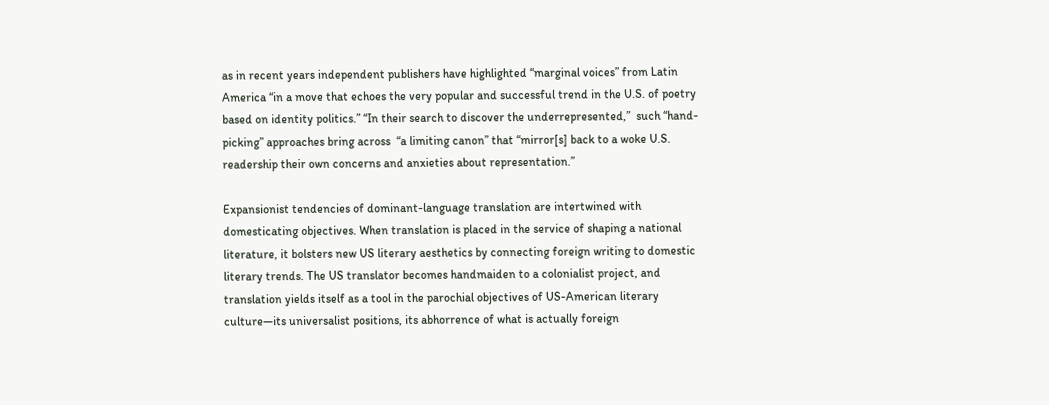as in recent years independent publishers have highlighted “marginal voices” from Latin America “in a move that echoes the very popular and successful trend in the U.S. of poetry based on identity politics.” “In their search to discover the underrepresented,”  such “hand-picking” approaches bring across  “a limiting canon” that “mirror[s] back to a woke U.S. readership their own concerns and anxieties about representation.”

Expansionist tendencies of dominant-language translation are intertwined with domesticating objectives. When translation is placed in the service of shaping a national literature, it bolsters new US literary aesthetics by connecting foreign writing to domestic literary trends. The US translator becomes handmaiden to a colonialist project, and translation yields itself as a tool in the parochial objectives of US-American literary culture—its universalist positions, its abhorrence of what is actually foreign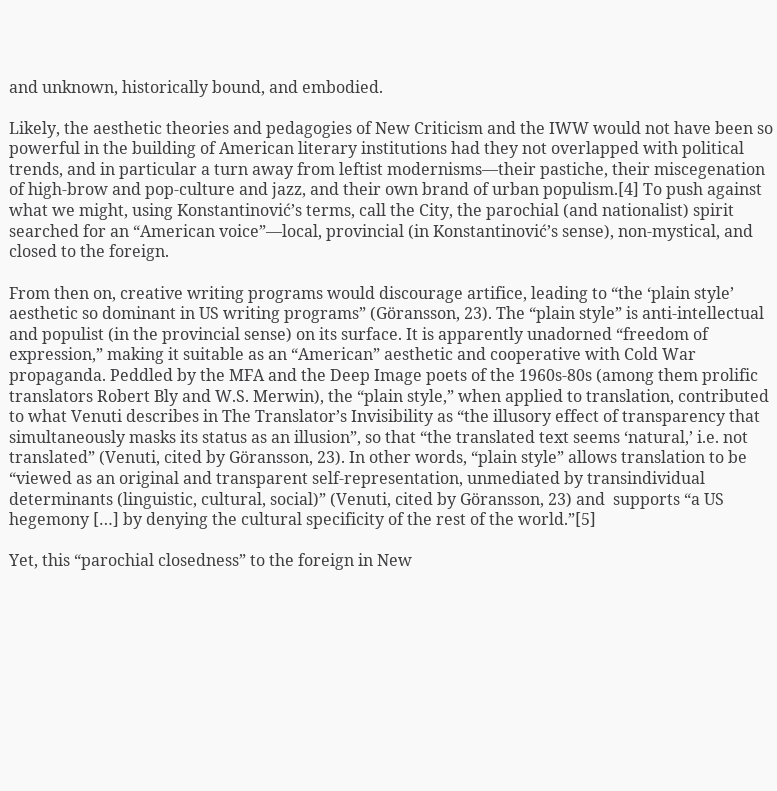and unknown, historically bound, and embodied.

Likely, the aesthetic theories and pedagogies of New Criticism and the IWW would not have been so powerful in the building of American literary institutions had they not overlapped with political trends, and in particular a turn away from leftist modernisms—their pastiche, their miscegenation of high-brow and pop-culture and jazz, and their own brand of urban populism.[4] To push against what we might, using Konstantinović’s terms, call the City, the parochial (and nationalist) spirit searched for an “American voice”—local, provincial (in Konstantinović’s sense), non-mystical, and closed to the foreign.

From then on, creative writing programs would discourage artifice, leading to “the ‘plain style’ aesthetic so dominant in US writing programs” (Göransson, 23). The “plain style” is anti-intellectual and populist (in the provincial sense) on its surface. It is apparently unadorned “freedom of expression,” making it suitable as an “American” aesthetic and cooperative with Cold War propaganda. Peddled by the MFA and the Deep Image poets of the 1960s-80s (among them prolific translators Robert Bly and W.S. Merwin), the “plain style,” when applied to translation, contributed to what Venuti describes in The Translator’s Invisibility as “the illusory effect of transparency that simultaneously masks its status as an illusion”, so that “the translated text seems ‘natural,’ i.e. not translated” (Venuti, cited by Göransson, 23). In other words, “plain style” allows translation to be “viewed as an original and transparent self-representation, unmediated by transindividual determinants (linguistic, cultural, social)” (Venuti, cited by Göransson, 23) and  supports “a US hegemony […] by denying the cultural specificity of the rest of the world.”[5]

Yet, this “parochial closedness” to the foreign in New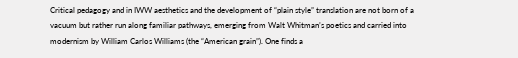Critical pedagogy and in IWW aesthetics and the development of “plain style” translation are not born of a vacuum but rather run along familiar pathways, emerging from Walt Whitman’s poetics and carried into modernism by William Carlos Williams (the “American grain”). One finds a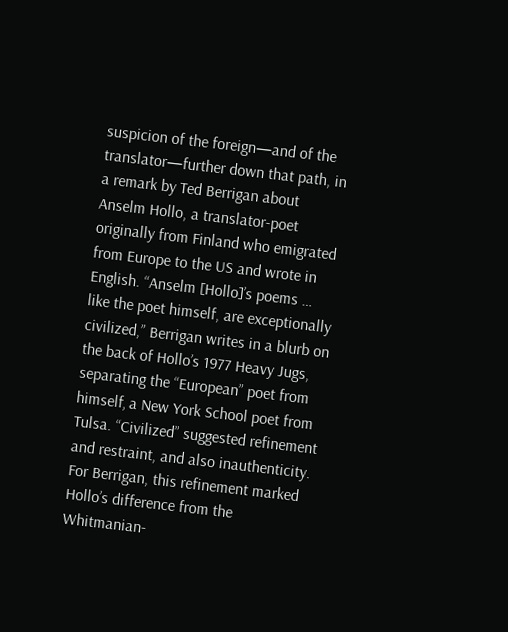suspicion of the foreign—and of the translator—further down that path, in a remark by Ted Berrigan about Anselm Hollo, a translator-poet originally from Finland who emigrated from Europe to the US and wrote in English. “Anselm [Hollo]’s poems … like the poet himself, are exceptionally civilized,” Berrigan writes in a blurb on the back of Hollo’s 1977 Heavy Jugs, separating the “European” poet from himself‚ a New York School poet from Tulsa. “Civilized” suggested refinement and restraint, and also inauthenticity. For Berrigan, this refinement marked Hollo’s difference from the Whitmanian-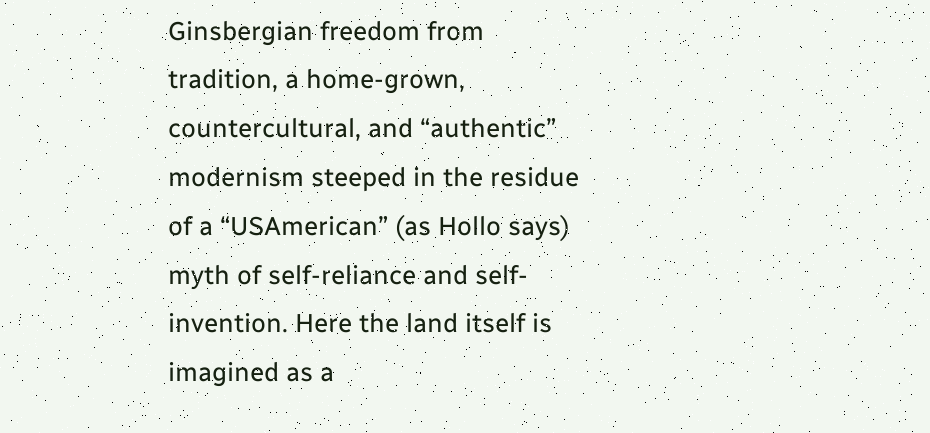Ginsbergian freedom from tradition, a home-grown, countercultural, and “authentic” modernism steeped in the residue of a “USAmerican” (as Hollo says) myth of self-reliance and self-invention. Here the land itself is imagined as a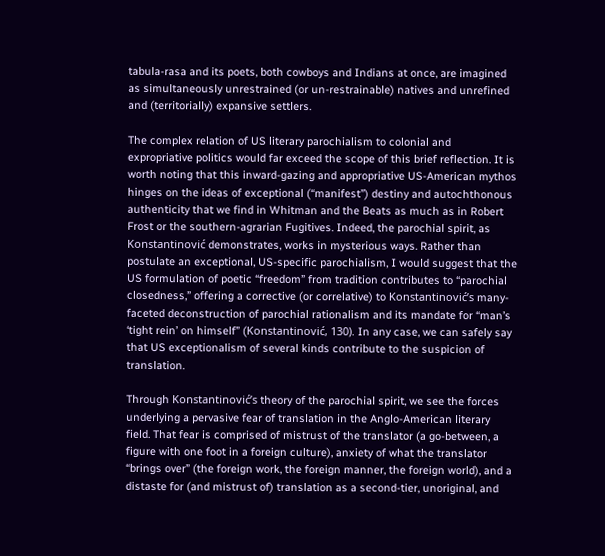tabula-rasa and its poets, both cowboys and Indians at once, are imagined as simultaneously unrestrained (or un-restrainable) natives and unrefined and (territorially) expansive settlers.

The complex relation of US literary parochialism to colonial and expropriative politics would far exceed the scope of this brief reflection. It is worth noting that this inward-gazing and appropriative US-American mythos hinges on the ideas of exceptional (“manifest”) destiny and autochthonous authenticity that we find in Whitman and the Beats as much as in Robert Frost or the southern-agrarian Fugitives. Indeed, the parochial spirit, as Konstantinović demonstrates, works in mysterious ways. Rather than postulate an exceptional, US-specific parochialism, I would suggest that the US formulation of poetic “freedom” from tradition contributes to “parochial closedness,” offering a corrective (or correlative) to Konstantinović’s many-faceted deconstruction of parochial rationalism and its mandate for “man’s ‘tight rein’ on himself” (Konstantinović, 130). In any case, we can safely say that US exceptionalism of several kinds contribute to the suspicion of translation.

Through Konstantinović’s theory of the parochial spirit, we see the forces underlying a pervasive fear of translation in the Anglo-American literary field. That fear is comprised of mistrust of the translator (a go-between, a figure with one foot in a foreign culture), anxiety of what the translator “brings over” (the foreign work, the foreign manner, the foreign world), and a distaste for (and mistrust of) translation as a second-tier, unoriginal, and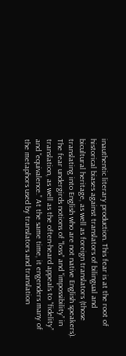inauthentic literary production. This fear is at the root of historical biases against translators of bilingual and bicultural heritage, as well as foreign translators (those translating into English who are not native English speakers). The fear undergirds notions of “loss” and “impossibility” in translation, as well as the often-heard appeals to “fidelity” and “equivalence.” At the same time, it engenders many of the metaphors used by translators and translation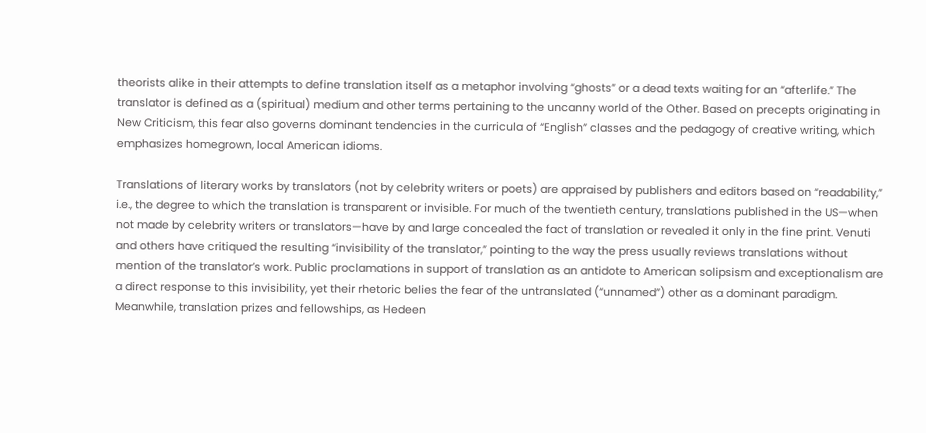theorists alike in their attempts to define translation itself as a metaphor involving “ghosts” or a dead texts waiting for an “afterlife.” The translator is defined as a (spiritual) medium and other terms pertaining to the uncanny world of the Other. Based on precepts originating in New Criticism, this fear also governs dominant tendencies in the curricula of “English” classes and the pedagogy of creative writing, which emphasizes homegrown, local American idioms.

Translations of literary works by translators (not by celebrity writers or poets) are appraised by publishers and editors based on “readability,” i.e., the degree to which the translation is transparent or invisible. For much of the twentieth century, translations published in the US—when not made by celebrity writers or translators—have by and large concealed the fact of translation or revealed it only in the fine print. Venuti and others have critiqued the resulting “invisibility of the translator,” pointing to the way the press usually reviews translations without mention of the translator’s work. Public proclamations in support of translation as an antidote to American solipsism and exceptionalism are a direct response to this invisibility, yet their rhetoric belies the fear of the untranslated (“unnamed”) other as a dominant paradigm. Meanwhile, translation prizes and fellowships, as Hedeen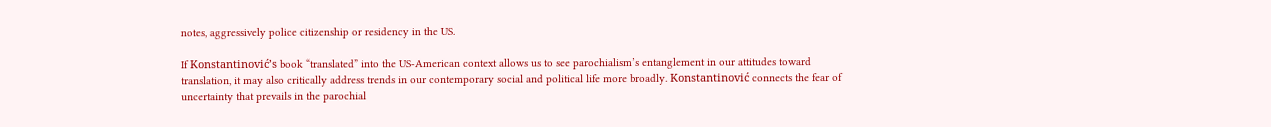notes, aggressively police citizenship or residency in the US.

If Konstantinović’s book “translated” into the US-American context allows us to see parochialism’s entanglement in our attitudes toward translation, it may also critically address trends in our contemporary social and political life more broadly. Konstantinović connects the fear of uncertainty that prevails in the parochial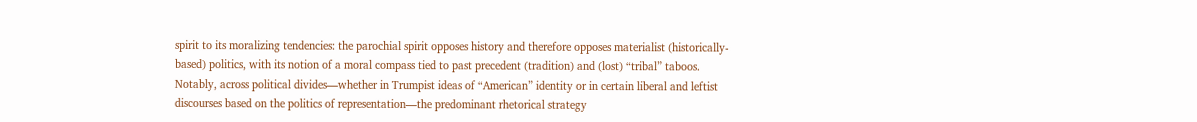spirit to its moralizing tendencies: the parochial spirit opposes history and therefore opposes materialist (historically-based) politics, with its notion of a moral compass tied to past precedent (tradition) and (lost) “tribal” taboos. Notably, across political divides—whether in Trumpist ideas of “American” identity or in certain liberal and leftist discourses based on the politics of representation—the predominant rhetorical strategy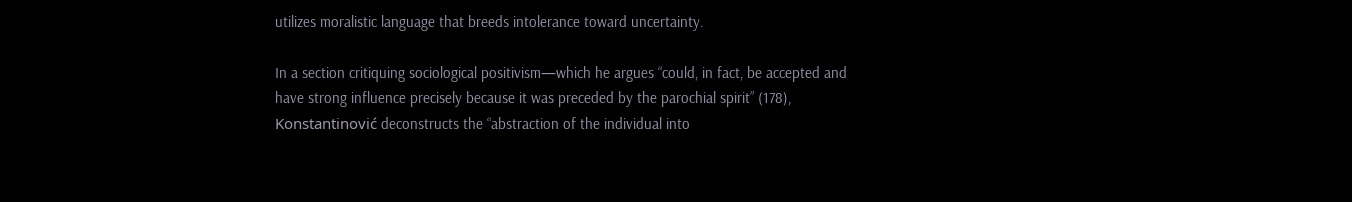utilizes moralistic language that breeds intolerance toward uncertainty.

In a section critiquing sociological positivism—which he argues “could, in fact, be accepted and have strong influence precisely because it was preceded by the parochial spirit” (178), Konstantinović deconstructs the “abstraction of the individual into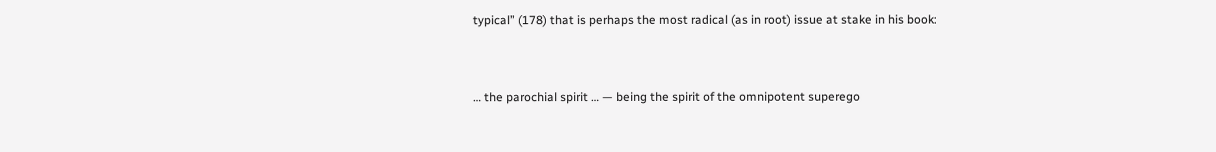typical” (178) that is perhaps the most radical (as in root) issue at stake in his book:


… the parochial spirit … — being the spirit of the omnipotent superego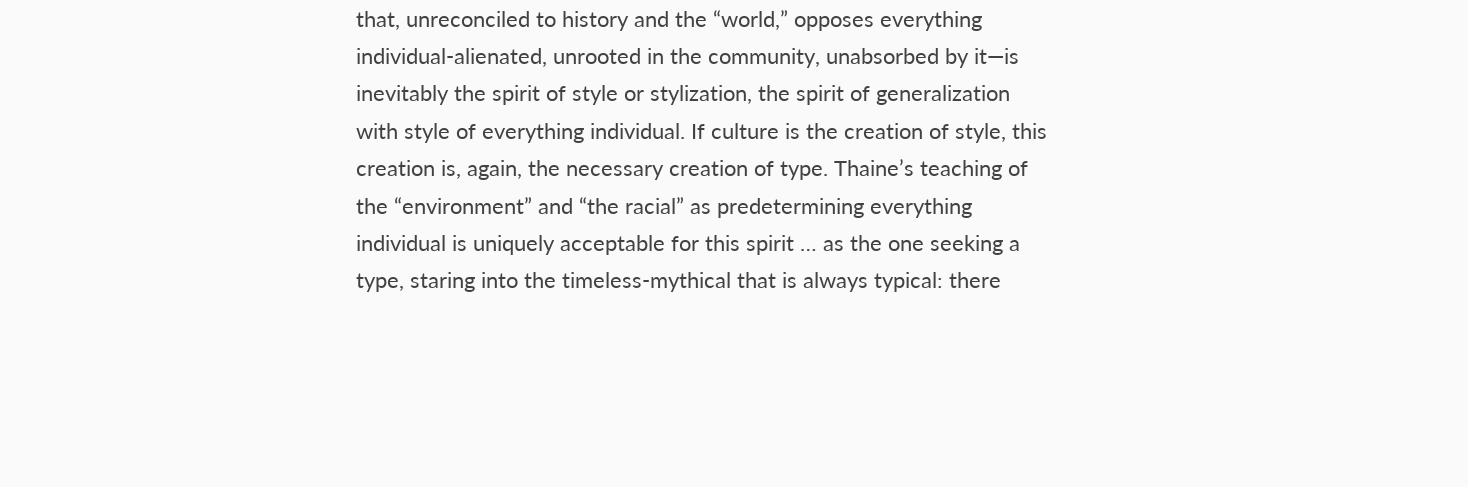that, unreconciled to history and the “world,” opposes everything individual-alienated, unrooted in the community, unabsorbed by it—is inevitably the spirit of style or stylization, the spirit of generalization with style of everything individual. If culture is the creation of style, this creation is, again, the necessary creation of type. Thaine’s teaching of the “environment” and “the racial” as predetermining everything individual is uniquely acceptable for this spirit … as the one seeking a type, staring into the timeless-mythical that is always typical: there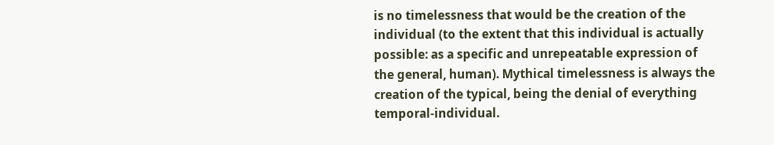is no timelessness that would be the creation of the individual (to the extent that this individual is actually possible: as a specific and unrepeatable expression of the general, human). Mythical timelessness is always the creation of the typical, being the denial of everything temporal-individual.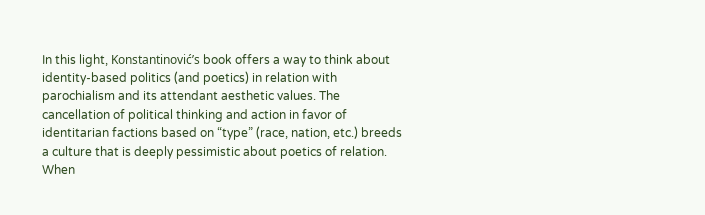In this light, Konstantinović’s book offers a way to think about identity-based politics (and poetics) in relation with parochialism and its attendant aesthetic values. The cancellation of political thinking and action in favor of identitarian factions based on “type” (race, nation, etc.) breeds a culture that is deeply pessimistic about poetics of relation. When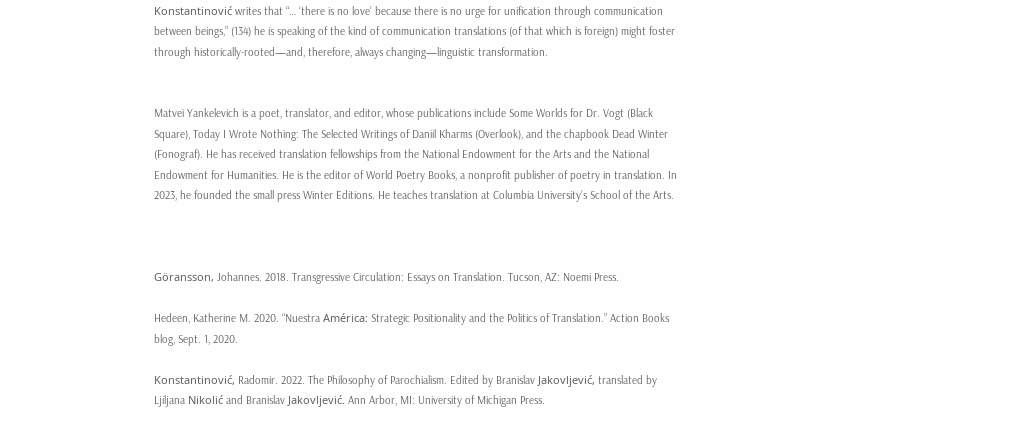Konstantinović writes that “… ‘there is no love’ because there is no urge for unification through communication between beings,” (134) he is speaking of the kind of communication translations (of that which is foreign) might foster through historically-rooted—and, therefore, always changing—linguistic transformation.


Matvei Yankelevich is a poet, translator, and editor, whose publications include Some Worlds for Dr. Vogt (Black Square), Today I Wrote Nothing: The Selected Writings of Daniil Kharms (Overlook), and the chapbook Dead Winter (Fonograf). He has received translation fellowships from the National Endowment for the Arts and the National Endowment for Humanities. He is the editor of World Poetry Books, a nonprofit publisher of poetry in translation. In 2023, he founded the small press Winter Editions. He teaches translation at Columbia University’s School of the Arts.



Göransson, Johannes. 2018. Transgressive Circulation: Essays on Translation. Tucson, AZ: Noemi Press.

Hedeen, Katherine M. 2020. “Nuestra América: Strategic Positionality and the Politics of Translation.” Action Books blog, Sept. 1, 2020.

Konstantinović, Radomir. 2022. The Philosophy of Parochialism. Edited by Branislav Jakovljević, translated by Ljiljana Nikolić and Branislav Jakovljević. Ann Arbor, MI: University of Michigan Press.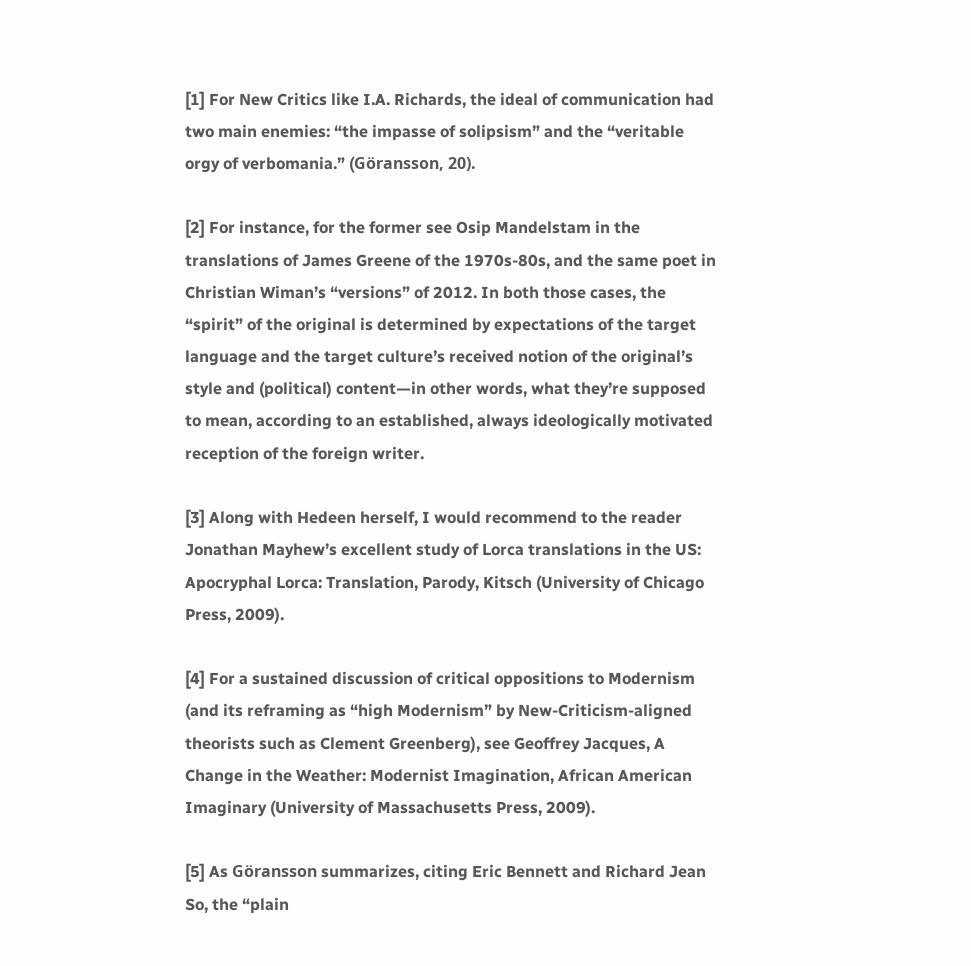[1] For New Critics like I.A. Richards, the ideal of communication had two main enemies: “the impasse of solipsism” and the “veritable orgy of verbomania.” (Göransson, 20).

[2] For instance, for the former see Osip Mandelstam in the translations of James Greene of the 1970s-80s, and the same poet in Christian Wiman’s “versions” of 2012. In both those cases, the “spirit” of the original is determined by expectations of the target language and the target culture’s received notion of the original’s style and (political) content—in other words, what they’re supposed to mean, according to an established, always ideologically motivated reception of the foreign writer.

[3] Along with Hedeen herself, I would recommend to the reader Jonathan Mayhew’s excellent study of Lorca translations in the US: Apocryphal Lorca: Translation, Parody, Kitsch (University of Chicago Press, 2009).

[4] For a sustained discussion of critical oppositions to Modernism (and its reframing as “high Modernism” by New-Criticism-aligned theorists such as Clement Greenberg), see Geoffrey Jacques, A Change in the Weather: Modernist Imagination, African American Imaginary (University of Massachusetts Press, 2009).

[5] As Göransson summarizes, citing Eric Bennett and Richard Jean So, the “plain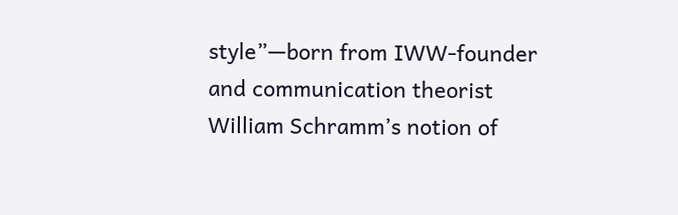style”—born from IWW-founder and communication theorist William Schramm’s notion of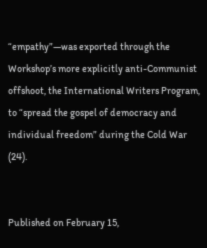“empathy”—was exported through the Workshop’s more explicitly anti-Communist offshoot, the International Writers Program, to “spread the gospel of democracy and individual freedom” during the Cold War (24).


Published on February 15,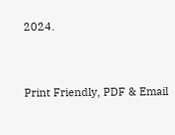2024.


Print Friendly, PDF & Email